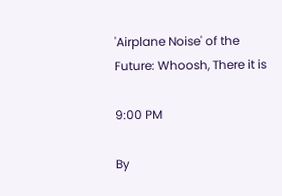'Airplane Noise' of the Future: Whoosh, There it is

9:00 PM

By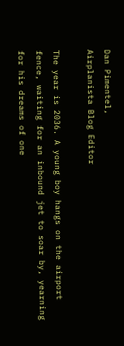Dan Pimentel,
Airplanista Blog Editor

The year is 2036. A young boy hangs on the airport fence, waiting for an inbound jet to soar by, yearning for his dreams of one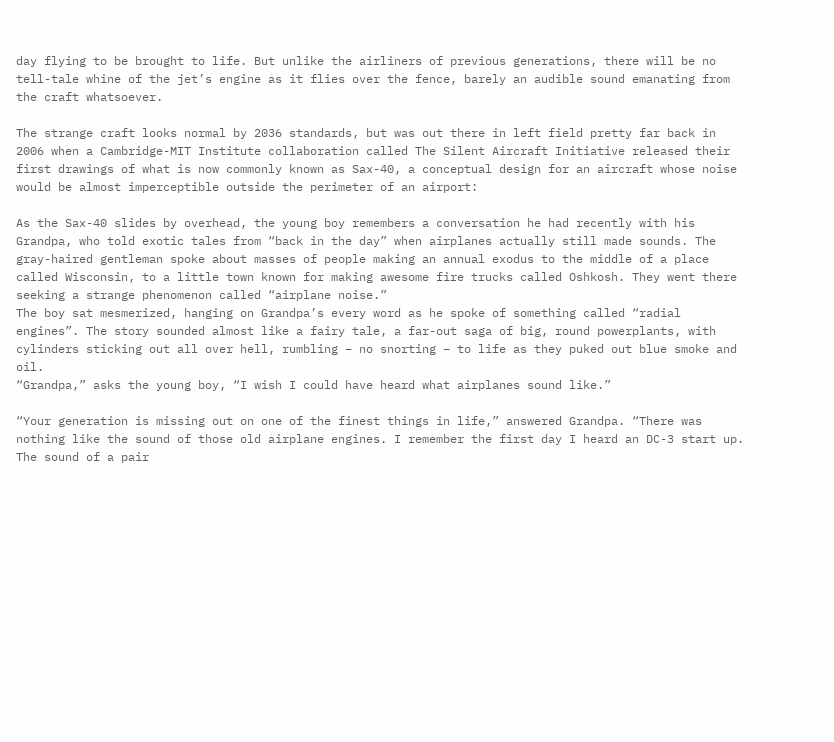day flying to be brought to life. But unlike the airliners of previous generations, there will be no tell-tale whine of the jet’s engine as it flies over the fence, barely an audible sound emanating from the craft whatsoever.

The strange craft looks normal by 2036 standards, but was out there in left field pretty far back in 2006 when a Cambridge-MIT Institute collaboration called The Silent Aircraft Initiative released their first drawings of what is now commonly known as Sax-40, a conceptual design for an aircraft whose noise would be almost imperceptible outside the perimeter of an airport:

As the Sax-40 slides by overhead, the young boy remembers a conversation he had recently with his Grandpa, who told exotic tales from “back in the day” when airplanes actually still made sounds. The gray-haired gentleman spoke about masses of people making an annual exodus to the middle of a place called Wisconsin, to a little town known for making awesome fire trucks called Oshkosh. They went there seeking a strange phenomenon called “airplane noise.”
The boy sat mesmerized, hanging on Grandpa’s every word as he spoke of something called “radial engines”. The story sounded almost like a fairy tale, a far-out saga of big, round powerplants, with cylinders sticking out all over hell, rumbling – no snorting – to life as they puked out blue smoke and oil.
“Grandpa,” asks the young boy, “I wish I could have heard what airplanes sound like.”

“Your generation is missing out on one of the finest things in life,” answered Grandpa. “There was nothing like the sound of those old airplane engines. I remember the first day I heard an DC-3 start up.  The sound of a pair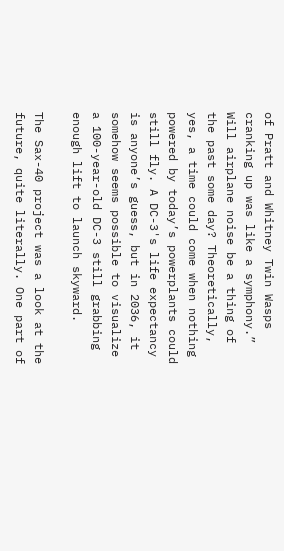of Pratt and Whitney Twin Wasps cranking up was like a symphony.”
Will airplane noise be a thing of the past some day? Theoretically, yes, a time could come when nothing powered by today’s powerplants could still fly. A DC-3's life expectancy is anyone’s guess, but in 2036, it somehow seems possible to visualize a 100-year-old DC-3 still grabbing enough lift to launch skyward.

The Sax-40 project was a look at the future, quite literally. One part of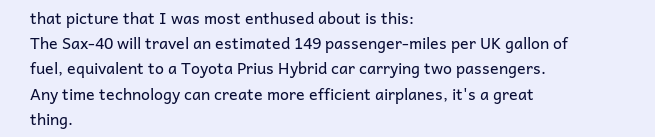that picture that I was most enthused about is this:
The Sax-40 will travel an estimated 149 passenger-miles per UK gallon of fuel, equivalent to a Toyota Prius Hybrid car carrying two passengers.
Any time technology can create more efficient airplanes, it's a great thing.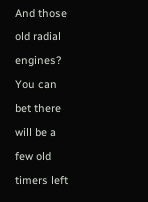And those old radial engines? You can bet there will be a few old timers left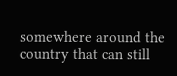somewhere around the country that can still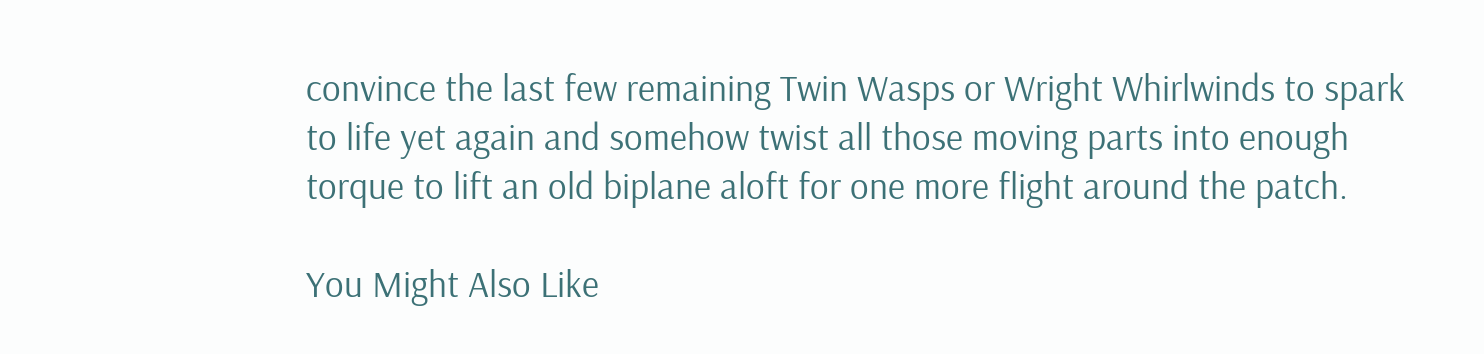convince the last few remaining Twin Wasps or Wright Whirlwinds to spark to life yet again and somehow twist all those moving parts into enough torque to lift an old biplane aloft for one more flight around the patch.

You Might Also Like